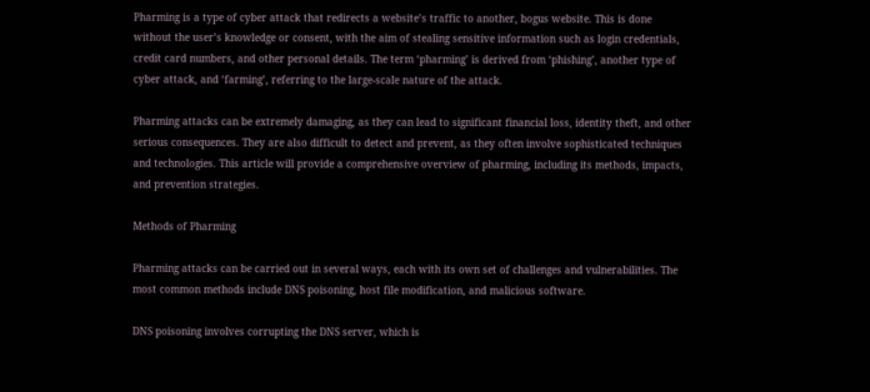Pharming is a type of cyber attack that redirects a website’s traffic to another, bogus website. This is done without the user’s knowledge or consent, with the aim of stealing sensitive information such as login credentials, credit card numbers, and other personal details. The term ‘pharming’ is derived from ‘phishing’, another type of cyber attack, and ‘farming’, referring to the large-scale nature of the attack.

Pharming attacks can be extremely damaging, as they can lead to significant financial loss, identity theft, and other serious consequences. They are also difficult to detect and prevent, as they often involve sophisticated techniques and technologies. This article will provide a comprehensive overview of pharming, including its methods, impacts, and prevention strategies.

Methods of Pharming

Pharming attacks can be carried out in several ways, each with its own set of challenges and vulnerabilities. The most common methods include DNS poisoning, host file modification, and malicious software.

DNS poisoning involves corrupting the DNS server, which is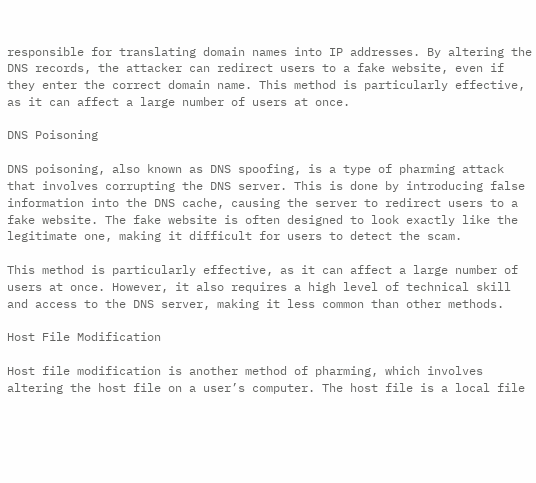responsible for translating domain names into IP addresses. By altering the DNS records, the attacker can redirect users to a fake website, even if they enter the correct domain name. This method is particularly effective, as it can affect a large number of users at once.

DNS Poisoning

DNS poisoning, also known as DNS spoofing, is a type of pharming attack that involves corrupting the DNS server. This is done by introducing false information into the DNS cache, causing the server to redirect users to a fake website. The fake website is often designed to look exactly like the legitimate one, making it difficult for users to detect the scam.

This method is particularly effective, as it can affect a large number of users at once. However, it also requires a high level of technical skill and access to the DNS server, making it less common than other methods.

Host File Modification

Host file modification is another method of pharming, which involves altering the host file on a user’s computer. The host file is a local file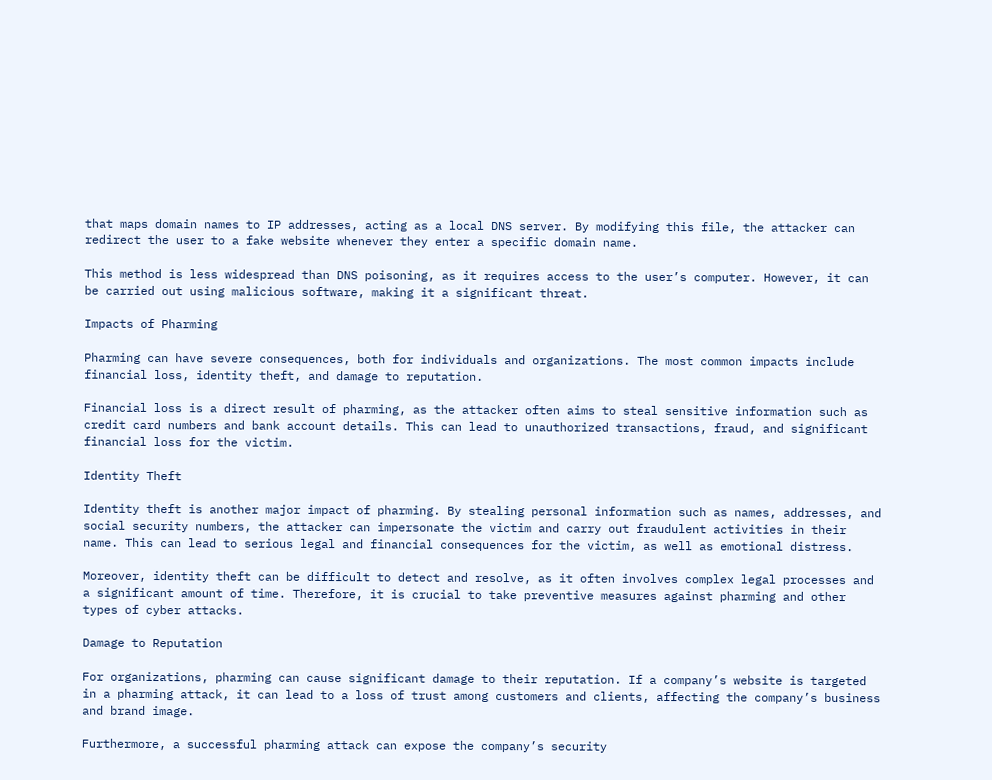that maps domain names to IP addresses, acting as a local DNS server. By modifying this file, the attacker can redirect the user to a fake website whenever they enter a specific domain name.

This method is less widespread than DNS poisoning, as it requires access to the user’s computer. However, it can be carried out using malicious software, making it a significant threat.

Impacts of Pharming

Pharming can have severe consequences, both for individuals and organizations. The most common impacts include financial loss, identity theft, and damage to reputation.

Financial loss is a direct result of pharming, as the attacker often aims to steal sensitive information such as credit card numbers and bank account details. This can lead to unauthorized transactions, fraud, and significant financial loss for the victim.

Identity Theft

Identity theft is another major impact of pharming. By stealing personal information such as names, addresses, and social security numbers, the attacker can impersonate the victim and carry out fraudulent activities in their name. This can lead to serious legal and financial consequences for the victim, as well as emotional distress.

Moreover, identity theft can be difficult to detect and resolve, as it often involves complex legal processes and a significant amount of time. Therefore, it is crucial to take preventive measures against pharming and other types of cyber attacks.

Damage to Reputation

For organizations, pharming can cause significant damage to their reputation. If a company’s website is targeted in a pharming attack, it can lead to a loss of trust among customers and clients, affecting the company’s business and brand image.

Furthermore, a successful pharming attack can expose the company’s security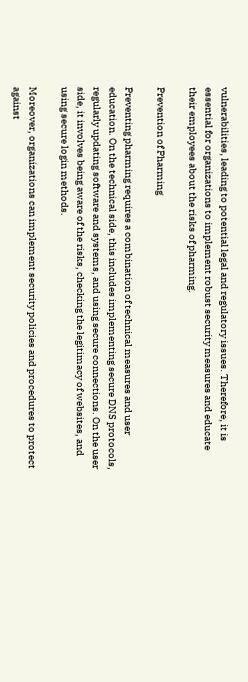vulnerabilities, leading to potential legal and regulatory issues. Therefore, it is essential for organizations to implement robust security measures and educate their employees about the risks of pharming.

Prevention of Pharming

Preventing pharming requires a combination of technical measures and user education. On the technical side, this includes implementing secure DNS protocols, regularly updating software and systems, and using secure connections. On the user side, it involves being aware of the risks, checking the legitimacy of websites, and using secure login methods.

Moreover, organizations can implement security policies and procedures to protect against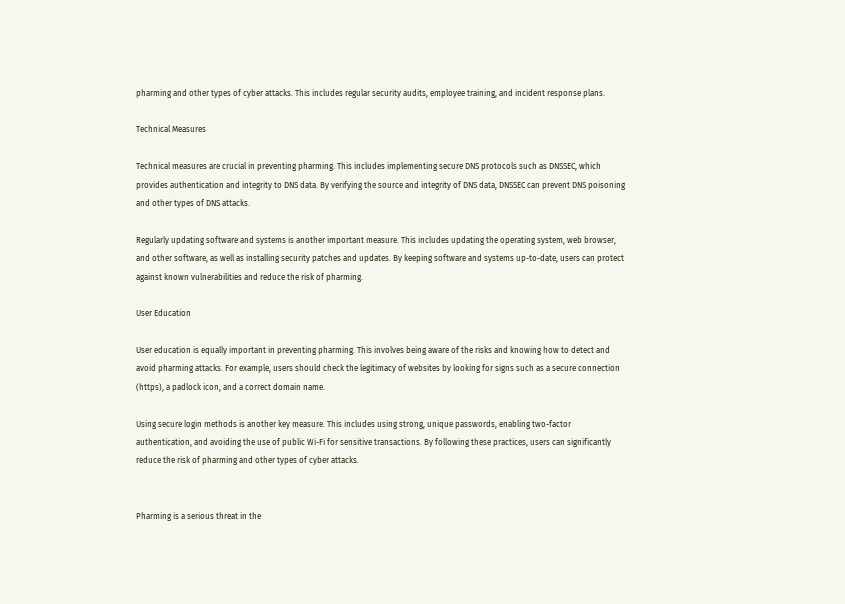pharming and other types of cyber attacks. This includes regular security audits, employee training, and incident response plans.

Technical Measures

Technical measures are crucial in preventing pharming. This includes implementing secure DNS protocols such as DNSSEC, which provides authentication and integrity to DNS data. By verifying the source and integrity of DNS data, DNSSEC can prevent DNS poisoning and other types of DNS attacks.

Regularly updating software and systems is another important measure. This includes updating the operating system, web browser, and other software, as well as installing security patches and updates. By keeping software and systems up-to-date, users can protect against known vulnerabilities and reduce the risk of pharming.

User Education

User education is equally important in preventing pharming. This involves being aware of the risks and knowing how to detect and avoid pharming attacks. For example, users should check the legitimacy of websites by looking for signs such as a secure connection (https), a padlock icon, and a correct domain name.

Using secure login methods is another key measure. This includes using strong, unique passwords, enabling two-factor authentication, and avoiding the use of public Wi-Fi for sensitive transactions. By following these practices, users can significantly reduce the risk of pharming and other types of cyber attacks.


Pharming is a serious threat in the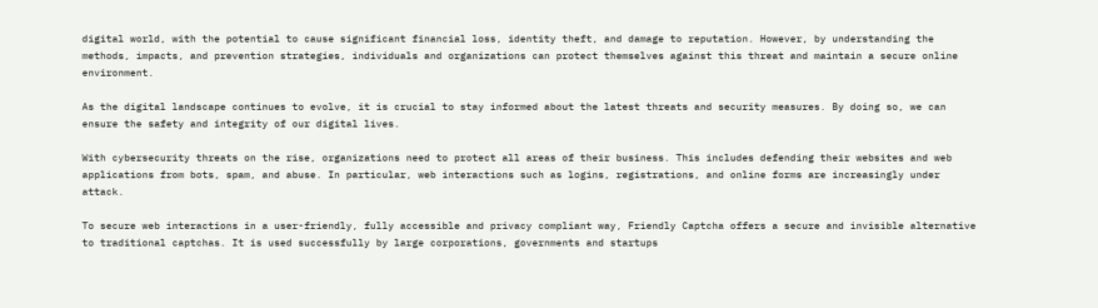digital world, with the potential to cause significant financial loss, identity theft, and damage to reputation. However, by understanding the methods, impacts, and prevention strategies, individuals and organizations can protect themselves against this threat and maintain a secure online environment.

As the digital landscape continues to evolve, it is crucial to stay informed about the latest threats and security measures. By doing so, we can ensure the safety and integrity of our digital lives.

With cybersecurity threats on the rise, organizations need to protect all areas of their business. This includes defending their websites and web applications from bots, spam, and abuse. In particular, web interactions such as logins, registrations, and online forms are increasingly under attack.

To secure web interactions in a user-friendly, fully accessible and privacy compliant way, Friendly Captcha offers a secure and invisible alternative to traditional captchas. It is used successfully by large corporations, governments and startups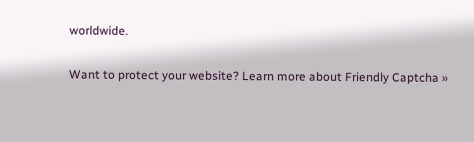worldwide.

Want to protect your website? Learn more about Friendly Captcha »